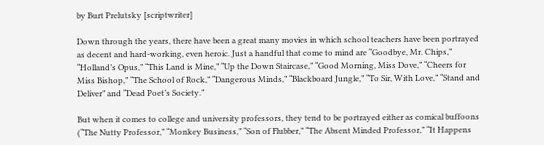by Burt Prelutsky [scriptwriter]

Down through the years, there have been a great many movies in which school teachers have been portrayed as decent and hard-working, even heroic. Just a handful that come to mind are “Goodbye, Mr. Chips,” “Holland’s Opus,” “This Land is Mine,” “Up the Down Staircase,” “Good Morning, Miss Dove,” “Cheers for Miss Bishop,” “The School of Rock,” “Dangerous Minds,” “Blackboard Jungle,” “To Sir, With Love,” “Stand and Deliver” and “Dead Poet’s Society.”

But when it comes to college and university professors, they tend to be portrayed either as comical buffoons (“The Nutty Professor,” “Monkey Business,” “Son of Flubber,” “The Absent Minded Professor,” “It Happens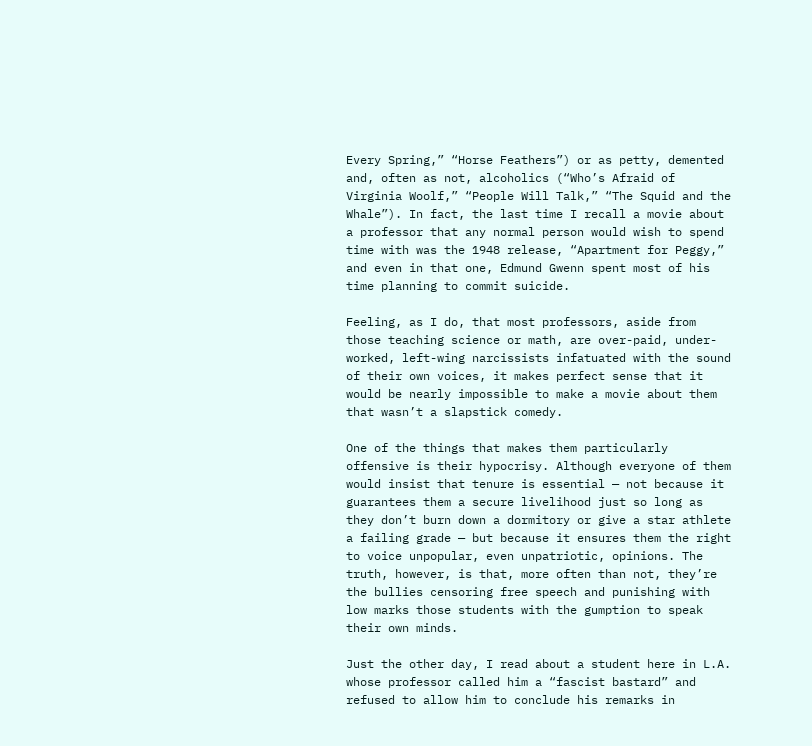Every Spring,” “Horse Feathers”) or as petty, demented and, often as not, alcoholics (“Who’s Afraid of Virginia Woolf,” “People Will Talk,” “The Squid and the Whale”). In fact, the last time I recall a movie about a professor that any normal person would wish to spend time with was the 1948 release, “Apartment for Peggy,” and even in that one, Edmund Gwenn spent most of his time planning to commit suicide.

Feeling, as I do, that most professors, aside from those teaching science or math, are over-paid, under-worked, left-wing narcissists infatuated with the sound of their own voices, it makes perfect sense that it would be nearly impossible to make a movie about them that wasn’t a slapstick comedy.

One of the things that makes them particularly offensive is their hypocrisy. Although everyone of them would insist that tenure is essential — not because it guarantees them a secure livelihood just so long as they don’t burn down a dormitory or give a star athlete a failing grade — but because it ensures them the right to voice unpopular, even unpatriotic, opinions. The truth, however, is that, more often than not, they’re the bullies censoring free speech and punishing with low marks those students with the gumption to speak their own minds.

Just the other day, I read about a student here in L.A. whose professor called him a “fascist bastard” and refused to allow him to conclude his remarks in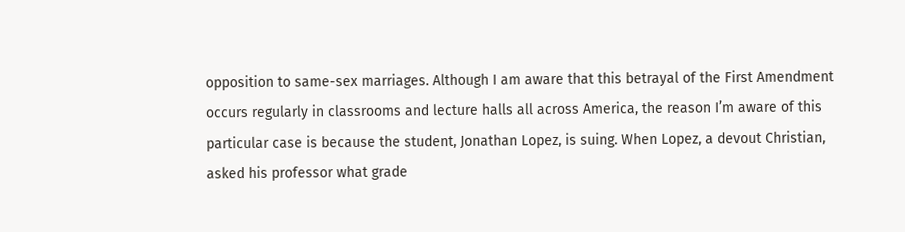opposition to same-sex marriages. Although I am aware that this betrayal of the First Amendment occurs regularly in classrooms and lecture halls all across America, the reason I’m aware of this particular case is because the student, Jonathan Lopez, is suing. When Lopez, a devout Christian, asked his professor what grade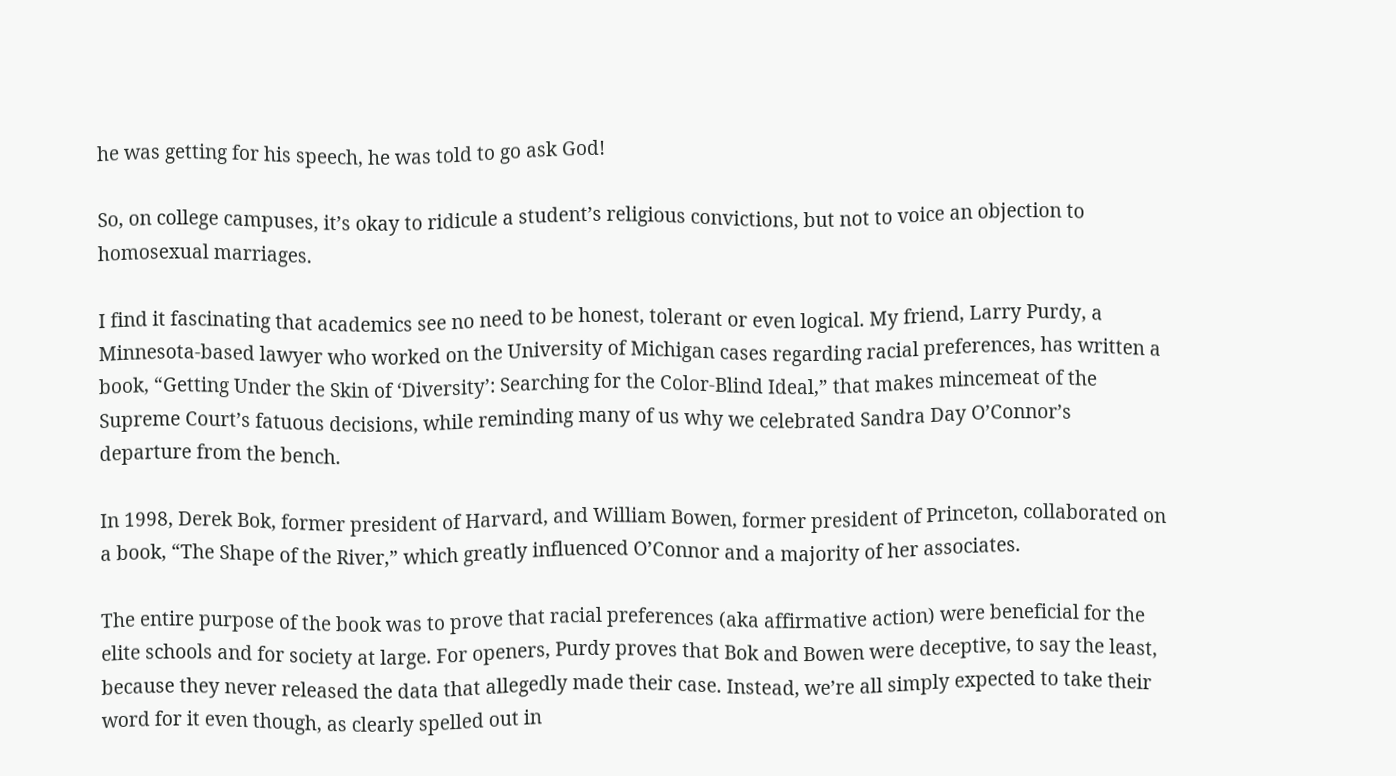he was getting for his speech, he was told to go ask God!

So, on college campuses, it’s okay to ridicule a student’s religious convictions, but not to voice an objection to homosexual marriages.

I find it fascinating that academics see no need to be honest, tolerant or even logical. My friend, Larry Purdy, a Minnesota-based lawyer who worked on the University of Michigan cases regarding racial preferences, has written a book, “Getting Under the Skin of ‘Diversity’: Searching for the Color-Blind Ideal,” that makes mincemeat of the Supreme Court’s fatuous decisions, while reminding many of us why we celebrated Sandra Day O’Connor’s departure from the bench.

In 1998, Derek Bok, former president of Harvard, and William Bowen, former president of Princeton, collaborated on a book, “The Shape of the River,” which greatly influenced O’Connor and a majority of her associates.

The entire purpose of the book was to prove that racial preferences (aka affirmative action) were beneficial for the elite schools and for society at large. For openers, Purdy proves that Bok and Bowen were deceptive, to say the least, because they never released the data that allegedly made their case. Instead, we’re all simply expected to take their word for it even though, as clearly spelled out in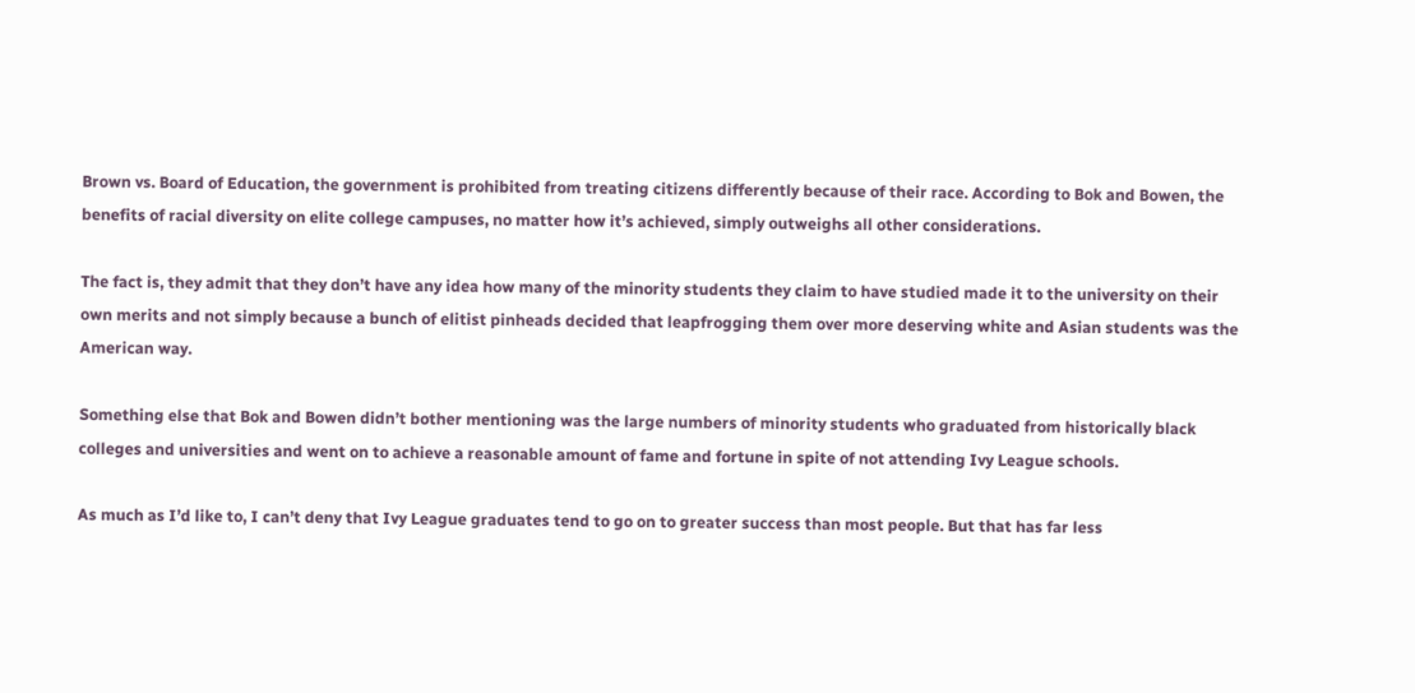Brown vs. Board of Education, the government is prohibited from treating citizens differently because of their race. According to Bok and Bowen, the benefits of racial diversity on elite college campuses, no matter how it’s achieved, simply outweighs all other considerations.

The fact is, they admit that they don’t have any idea how many of the minority students they claim to have studied made it to the university on their own merits and not simply because a bunch of elitist pinheads decided that leapfrogging them over more deserving white and Asian students was the American way.

Something else that Bok and Bowen didn’t bother mentioning was the large numbers of minority students who graduated from historically black colleges and universities and went on to achieve a reasonable amount of fame and fortune in spite of not attending Ivy League schools.

As much as I’d like to, I can’t deny that Ivy League graduates tend to go on to greater success than most people. But that has far less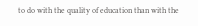to do with the quality of education than with the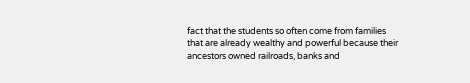fact that the students so often come from families that are already wealthy and powerful because their ancestors owned railroads, banks and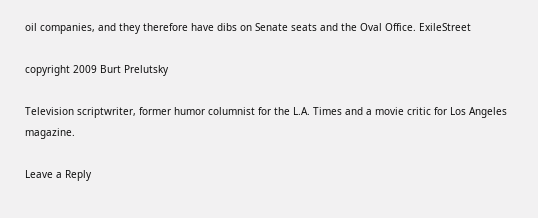oil companies, and they therefore have dibs on Senate seats and the Oval Office. ExileStreet

copyright 2009 Burt Prelutsky

Television scriptwriter, former humor columnist for the L.A. Times and a movie critic for Los Angeles magazine.

Leave a Reply